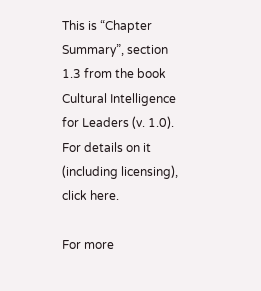This is “Chapter Summary”, section 1.3 from the book Cultural Intelligence for Leaders (v. 1.0). For details on it (including licensing), click here.

For more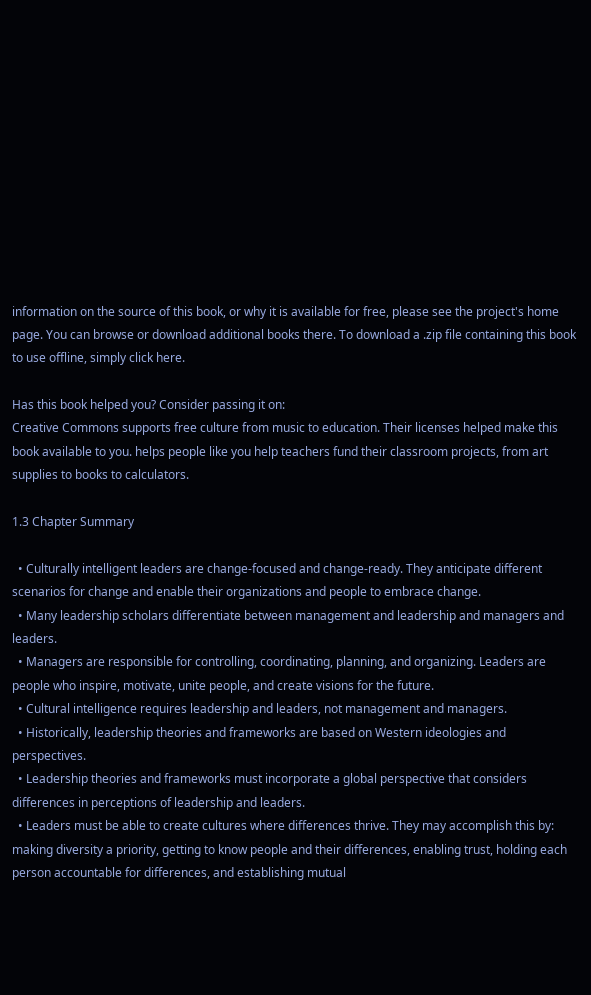information on the source of this book, or why it is available for free, please see the project's home page. You can browse or download additional books there. To download a .zip file containing this book to use offline, simply click here.

Has this book helped you? Consider passing it on:
Creative Commons supports free culture from music to education. Their licenses helped make this book available to you. helps people like you help teachers fund their classroom projects, from art supplies to books to calculators.

1.3 Chapter Summary

  • Culturally intelligent leaders are change-focused and change-ready. They anticipate different scenarios for change and enable their organizations and people to embrace change.
  • Many leadership scholars differentiate between management and leadership and managers and leaders.
  • Managers are responsible for controlling, coordinating, planning, and organizing. Leaders are people who inspire, motivate, unite people, and create visions for the future.
  • Cultural intelligence requires leadership and leaders, not management and managers.
  • Historically, leadership theories and frameworks are based on Western ideologies and perspectives.
  • Leadership theories and frameworks must incorporate a global perspective that considers differences in perceptions of leadership and leaders.
  • Leaders must be able to create cultures where differences thrive. They may accomplish this by: making diversity a priority, getting to know people and their differences, enabling trust, holding each person accountable for differences, and establishing mutual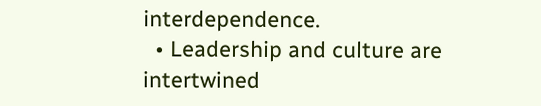interdependence.
  • Leadership and culture are intertwined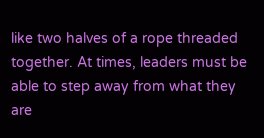like two halves of a rope threaded together. At times, leaders must be able to step away from what they are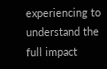experiencing to understand the full impact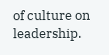of culture on leadership.